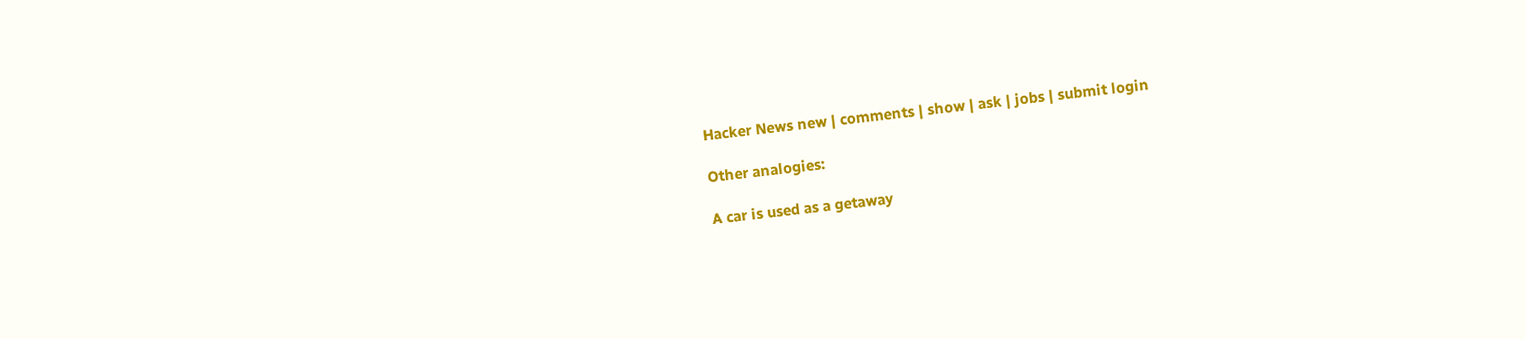Hacker News new | comments | show | ask | jobs | submit login

Other analogies:

A car is used as a getaway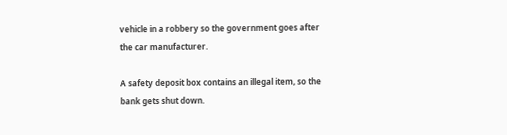vehicle in a robbery so the government goes after the car manufacturer.

A safety deposit box contains an illegal item, so the bank gets shut down.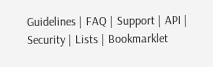Guidelines | FAQ | Support | API | Security | Lists | Bookmarklet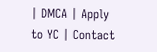| DMCA | Apply to YC | Contact